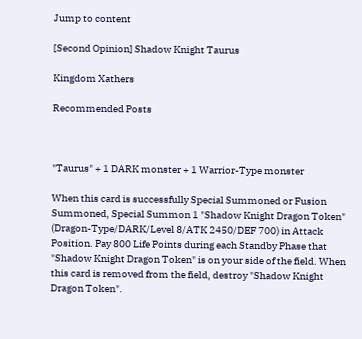Jump to content

[Second Opinion] Shadow Knight Taurus

Kingdom Xathers

Recommended Posts



"Taurus" + 1 DARK monster + 1 Warrior-Type monster

When this card is successfully Special Summoned or Fusion Summoned, Special Summon 1 "Shadow Knight Dragon Token" (Dragon-Type/DARK/Level 8/ATK 2450/DEF 700) in Attack Position. Pay 800 Life Points during each Standby Phase that "Shadow Knight Dragon Token" is on your side of the field. When this card is removed from the field, destroy "Shadow Knight Dragon Token".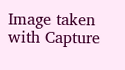Image taken with Capture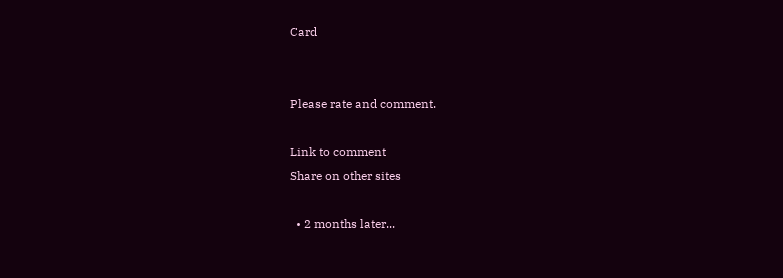Card


Please rate and comment.

Link to comment
Share on other sites

  • 2 months later...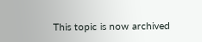This topic is now archived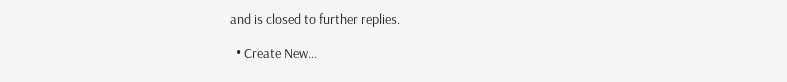and is closed to further replies.

  • Create New...